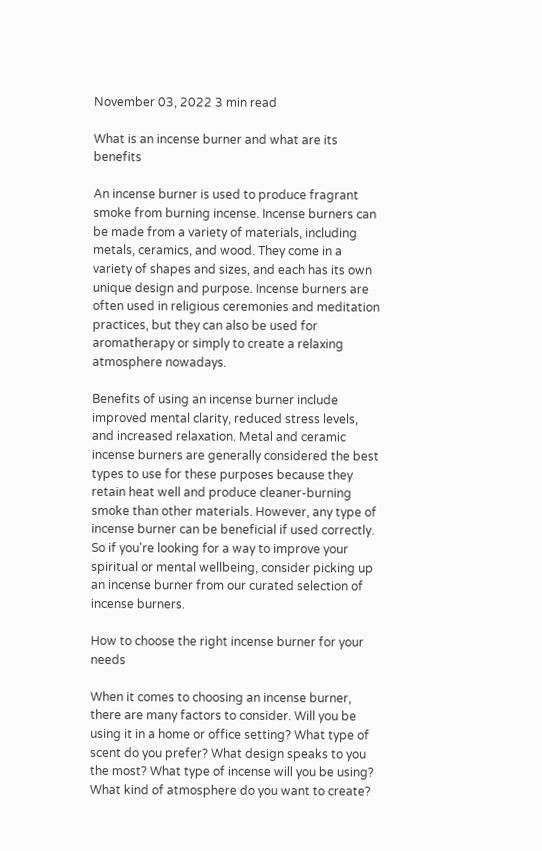November 03, 2022 3 min read

What is an incense burner and what are its benefits

An incense burner is used to produce fragrant smoke from burning incense. Incense burners can be made from a variety of materials, including metals, ceramics, and wood. They come in a variety of shapes and sizes, and each has its own unique design and purpose. Incense burners are often used in religious ceremonies and meditation practices, but they can also be used for aromatherapy or simply to create a relaxing atmosphere nowadays.

Benefits of using an incense burner include improved mental clarity, reduced stress levels, and increased relaxation. Metal and ceramic incense burners are generally considered the best types to use for these purposes because they retain heat well and produce cleaner-burning smoke than other materials. However, any type of incense burner can be beneficial if used correctly. So if you're looking for a way to improve your spiritual or mental wellbeing, consider picking up an incense burner from our curated selection of incense burners.

How to choose the right incense burner for your needs

When it comes to choosing an incense burner, there are many factors to consider. Will you be using it in a home or office setting? What type of scent do you prefer? What design speaks to you the most? What type of incense will you be using? What kind of atmosphere do you want to create?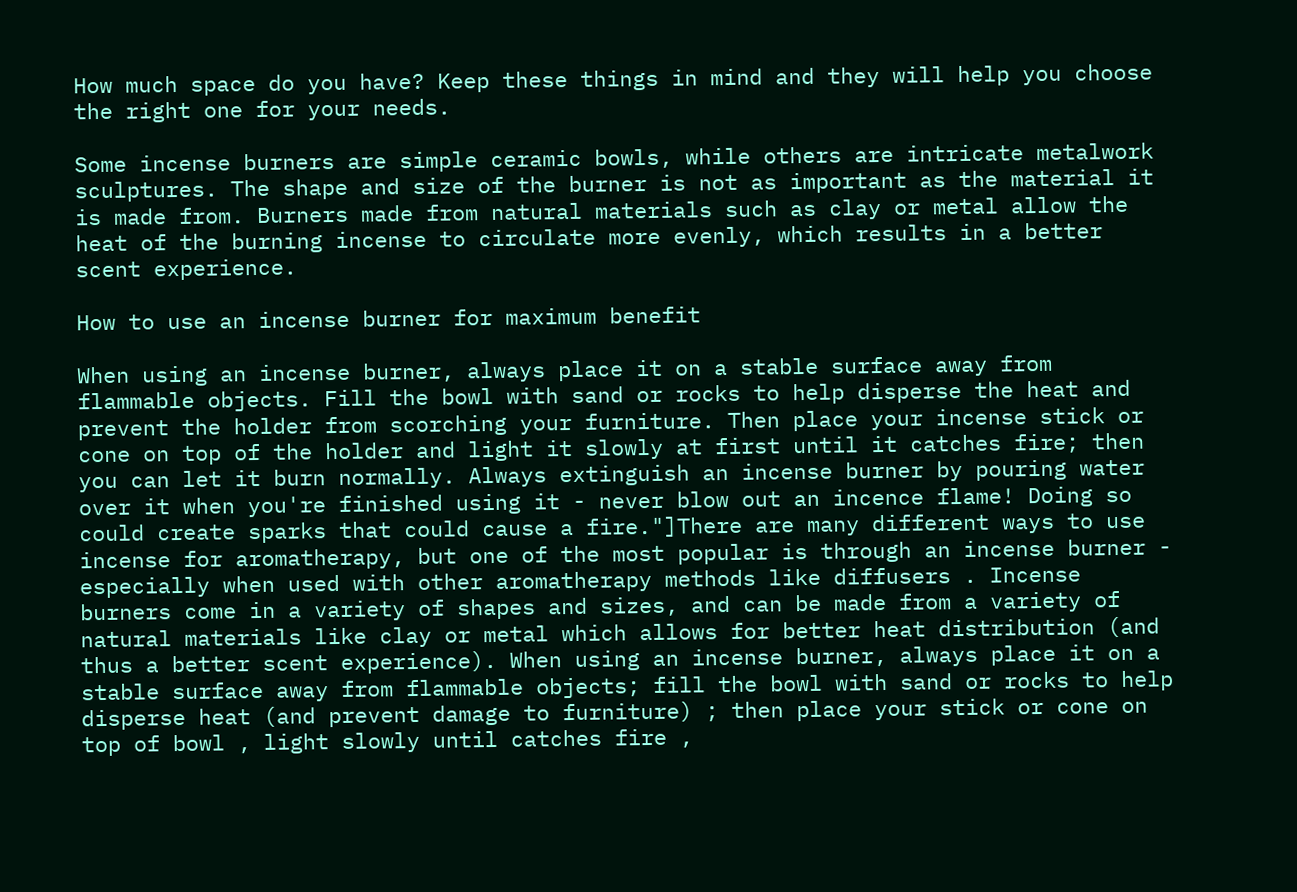How much space do you have? Keep these things in mind and they will help you choose the right one for your needs.

Some incense burners are simple ceramic bowls, while others are intricate metalwork sculptures. The shape and size of the burner is not as important as the material it is made from. Burners made from natural materials such as clay or metal allow the heat of the burning incense to circulate more evenly, which results in a better scent experience.

How to use an incense burner for maximum benefit

When using an incense burner, always place it on a stable surface away from flammable objects. Fill the bowl with sand or rocks to help disperse the heat and prevent the holder from scorching your furniture. Then place your incense stick or cone on top of the holder and light it slowly at first until it catches fire; then you can let it burn normally. Always extinguish an incense burner by pouring water over it when you're finished using it - never blow out an incence flame! Doing so could create sparks that could cause a fire."]There are many different ways to use incense for aromatherapy, but one of the most popular is through an incense burner - especially when used with other aromatherapy methods like diffusers . Incense burners come in a variety of shapes and sizes, and can be made from a variety of natural materials like clay or metal which allows for better heat distribution (and thus a better scent experience). When using an incense burner, always place it on a stable surface away from flammable objects; fill the bowl with sand or rocks to help disperse heat (and prevent damage to furniture) ; then place your stick or cone on top of bowl , light slowly until catches fire ,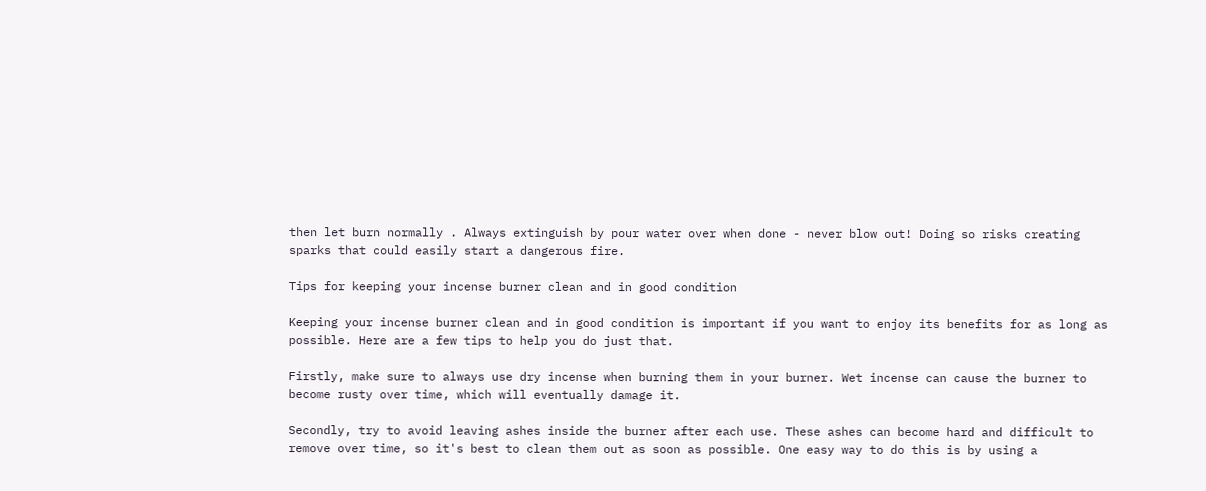then let burn normally . Always extinguish by pour water over when done - never blow out! Doing so risks creating sparks that could easily start a dangerous fire.

Tips for keeping your incense burner clean and in good condition

Keeping your incense burner clean and in good condition is important if you want to enjoy its benefits for as long as possible. Here are a few tips to help you do just that.

Firstly, make sure to always use dry incense when burning them in your burner. Wet incense can cause the burner to become rusty over time, which will eventually damage it.

Secondly, try to avoid leaving ashes inside the burner after each use. These ashes can become hard and difficult to remove over time, so it's best to clean them out as soon as possible. One easy way to do this is by using a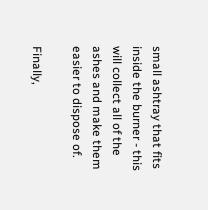small ashtray that fits inside the burner - this will collect all of the ashes and make them easier to dispose of.

Finally,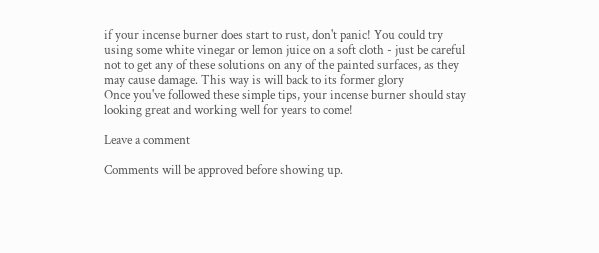if your incense burner does start to rust, don't panic! You could try using some white vinegar or lemon juice on a soft cloth - just be careful not to get any of these solutions on any of the painted surfaces, as they may cause damage. This way is will back to its former glory
Once you've followed these simple tips, your incense burner should stay looking great and working well for years to come!

Leave a comment

Comments will be approved before showing up.